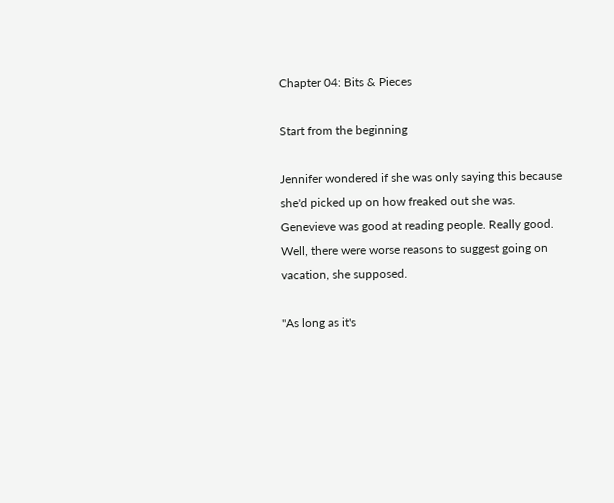Chapter 04: Bits & Pieces

Start from the beginning

Jennifer wondered if she was only saying this because she'd picked up on how freaked out she was. Genevieve was good at reading people. Really good. Well, there were worse reasons to suggest going on vacation, she supposed.

"As long as it's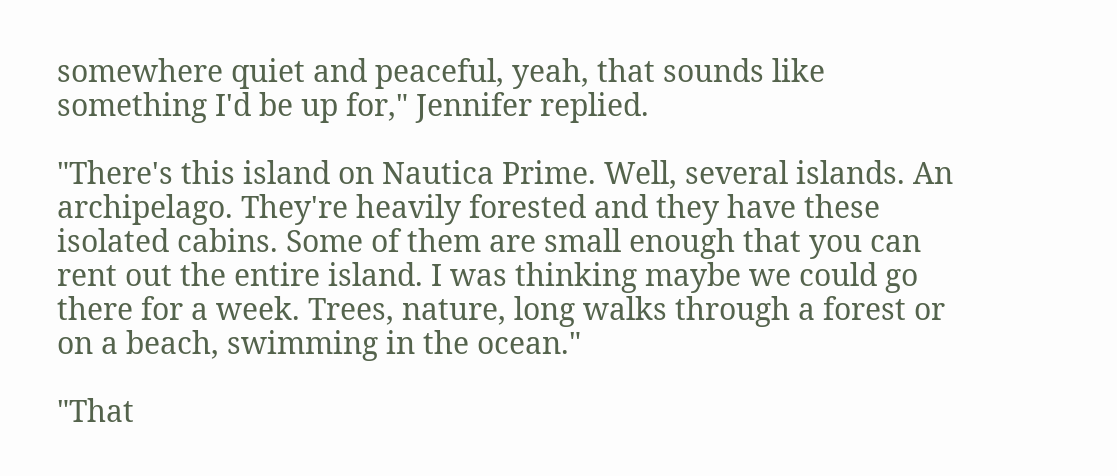somewhere quiet and peaceful, yeah, that sounds like something I'd be up for," Jennifer replied.

"There's this island on Nautica Prime. Well, several islands. An archipelago. They're heavily forested and they have these isolated cabins. Some of them are small enough that you can rent out the entire island. I was thinking maybe we could go there for a week. Trees, nature, long walks through a forest or on a beach, swimming in the ocean."

"That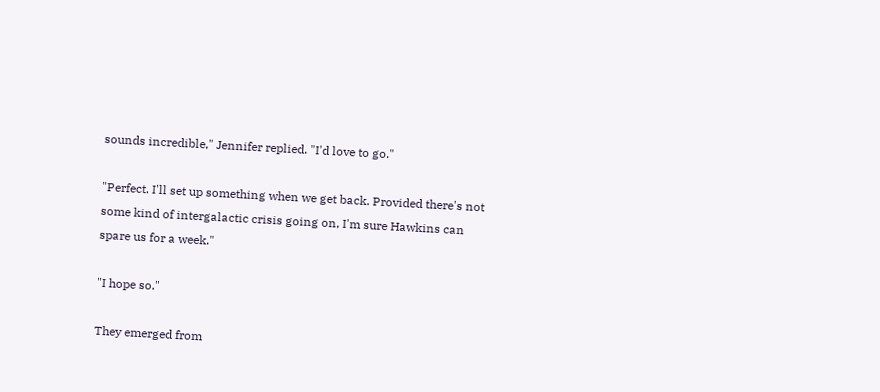sounds incredible," Jennifer replied. "I'd love to go."

"Perfect. I'll set up something when we get back. Provided there's not some kind of intergalactic crisis going on, I'm sure Hawkins can spare us for a week."

"I hope so."

They emerged from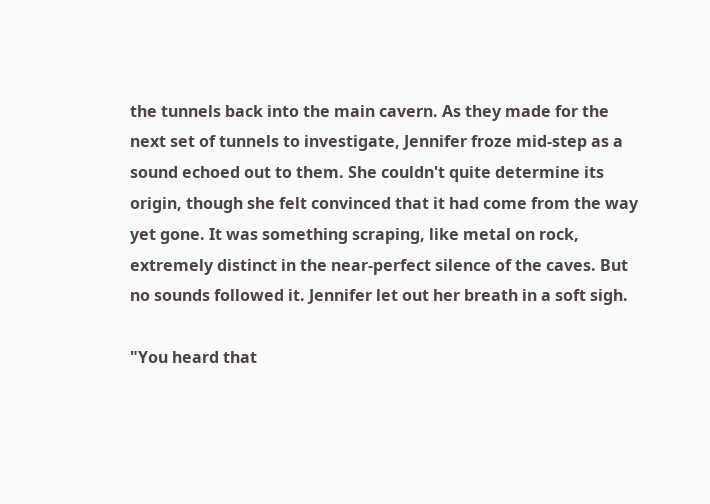the tunnels back into the main cavern. As they made for the next set of tunnels to investigate, Jennifer froze mid-step as a sound echoed out to them. She couldn't quite determine its origin, though she felt convinced that it had come from the way yet gone. It was something scraping, like metal on rock, extremely distinct in the near-perfect silence of the caves. But no sounds followed it. Jennifer let out her breath in a soft sigh.

"You heard that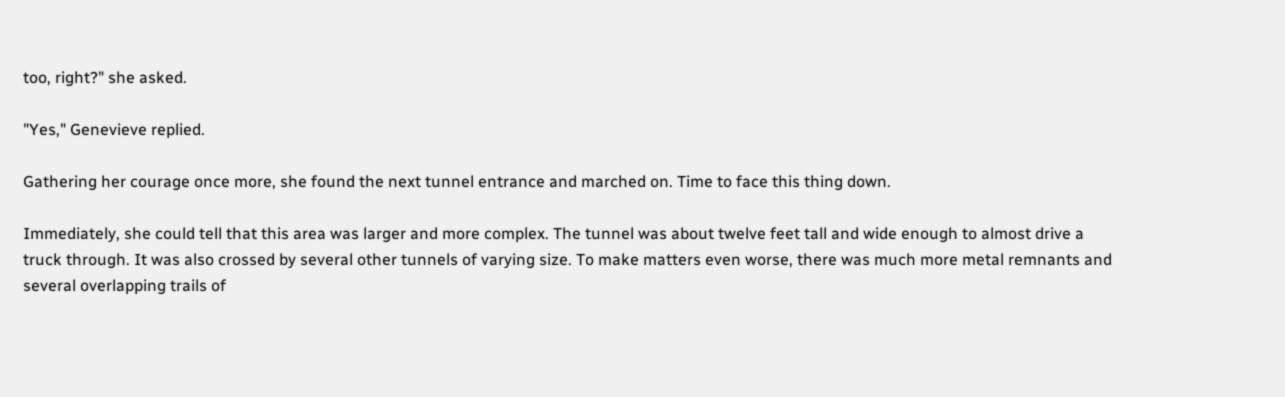too, right?" she asked.

"Yes," Genevieve replied.

Gathering her courage once more, she found the next tunnel entrance and marched on. Time to face this thing down.

Immediately, she could tell that this area was larger and more complex. The tunnel was about twelve feet tall and wide enough to almost drive a truck through. It was also crossed by several other tunnels of varying size. To make matters even worse, there was much more metal remnants and several overlapping trails of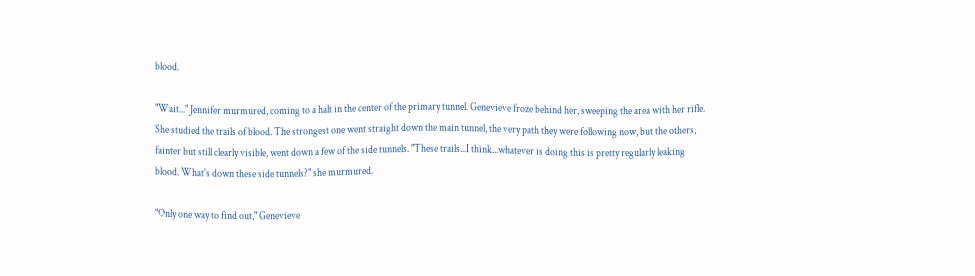blood.

"Wait..." Jennifer murmured, coming to a halt in the center of the primary tunnel. Genevieve froze behind her, sweeping the area with her rifle. She studied the trails of blood. The strongest one went straight down the main tunnel, the very path they were following now, but the others, fainter but still clearly visible, went down a few of the side tunnels. "These trails...I think...whatever is doing this is pretty regularly leaking blood. What's down these side tunnels?" she murmured.

"Only one way to find out," Genevieve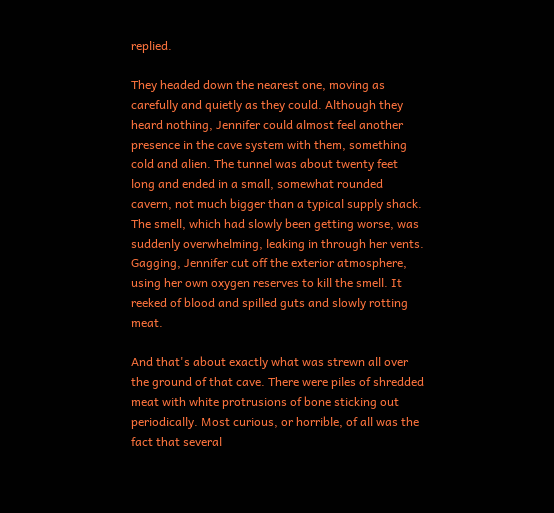replied.

They headed down the nearest one, moving as carefully and quietly as they could. Although they heard nothing, Jennifer could almost feel another presence in the cave system with them, something cold and alien. The tunnel was about twenty feet long and ended in a small, somewhat rounded cavern, not much bigger than a typical supply shack. The smell, which had slowly been getting worse, was suddenly overwhelming, leaking in through her vents. Gagging, Jennifer cut off the exterior atmosphere, using her own oxygen reserves to kill the smell. It reeked of blood and spilled guts and slowly rotting meat.

And that's about exactly what was strewn all over the ground of that cave. There were piles of shredded meat with white protrusions of bone sticking out periodically. Most curious, or horrible, of all was the fact that several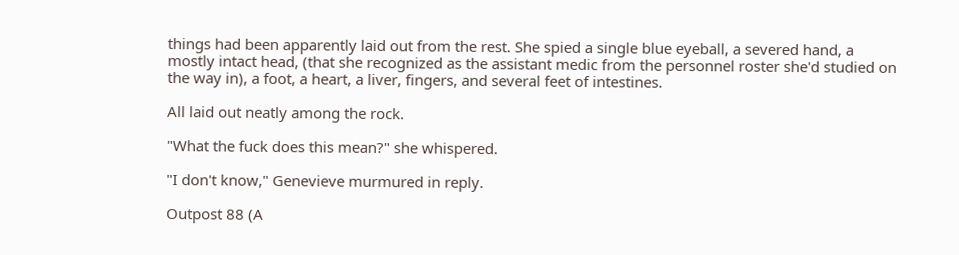things had been apparently laid out from the rest. She spied a single blue eyeball, a severed hand, a mostly intact head, (that she recognized as the assistant medic from the personnel roster she'd studied on the way in), a foot, a heart, a liver, fingers, and several feet of intestines.

All laid out neatly among the rock.

"What the fuck does this mean?" she whispered.

"I don't know," Genevieve murmured in reply.

Outpost 88 (A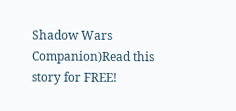Shadow Wars Companion)Read this story for FREE!